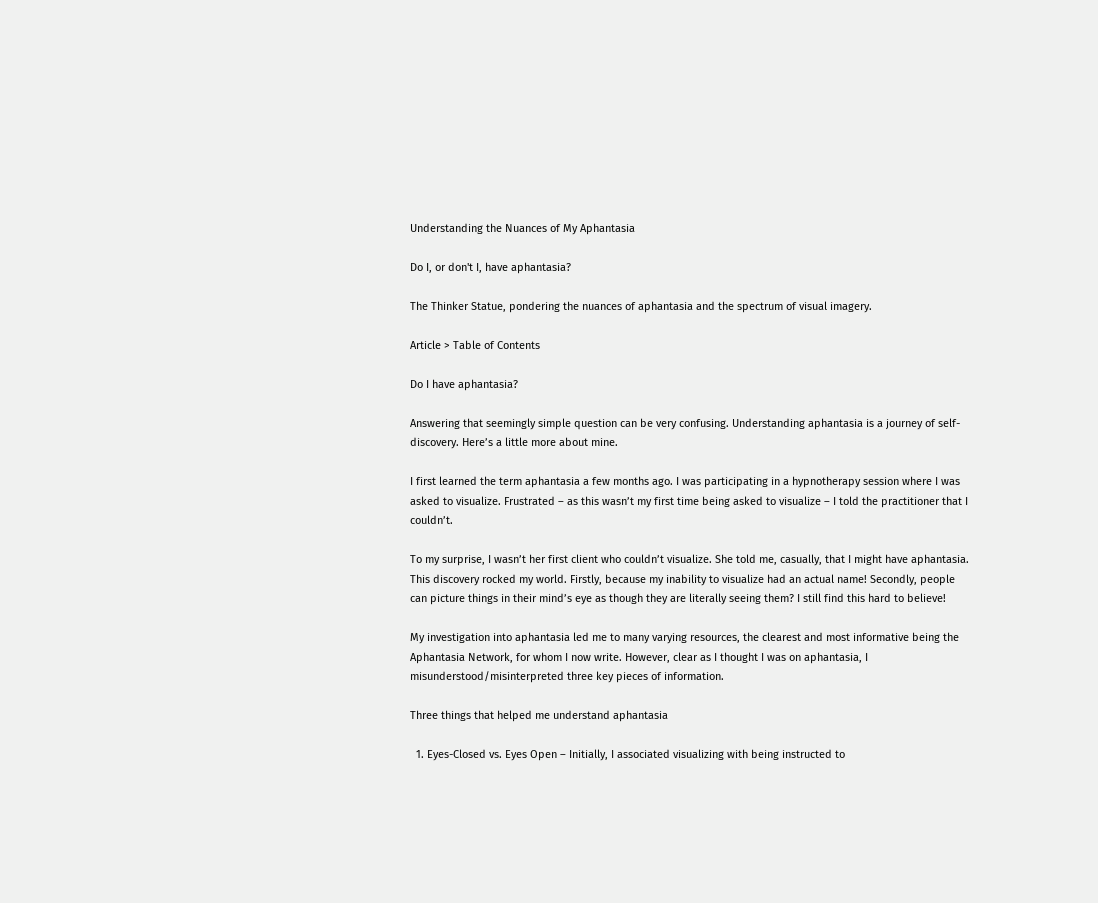Understanding the Nuances of My Aphantasia

Do I, or don't I, have aphantasia?

The Thinker Statue, pondering the nuances of aphantasia and the spectrum of visual imagery.

Article > Table of Contents

Do I have aphantasia?

Answering that seemingly simple question can be very confusing. Understanding aphantasia is a journey of self-discovery. Here’s a little more about mine.

I first learned the term aphantasia a few months ago. I was participating in a hypnotherapy session where I was asked to visualize. Frustrated – as this wasn’t my first time being asked to visualize – I told the practitioner that I couldn’t.

To my surprise, I wasn’t her first client who couldn’t visualize. She told me, casually, that I might have aphantasia. This discovery rocked my world. Firstly, because my inability to visualize had an actual name! Secondly, people can picture things in their mind’s eye as though they are literally seeing them? I still find this hard to believe!

My investigation into aphantasia led me to many varying resources, the clearest and most informative being the Aphantasia Network, for whom I now write. However, clear as I thought I was on aphantasia, I misunderstood/misinterpreted three key pieces of information.

Three things that helped me understand aphantasia

  1. Eyes-Closed vs. Eyes Open – Initially, I associated visualizing with being instructed to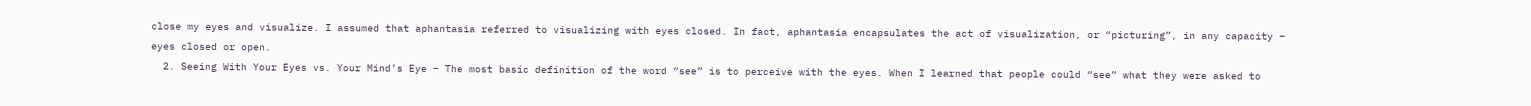close my eyes and visualize. I assumed that aphantasia referred to visualizing with eyes closed. In fact, aphantasia encapsulates the act of visualization, or “picturing”, in any capacity – eyes closed or open.
  2. Seeing With Your Eyes vs. Your Mind’s Eye – The most basic definition of the word “see” is to perceive with the eyes. When I learned that people could “see” what they were asked to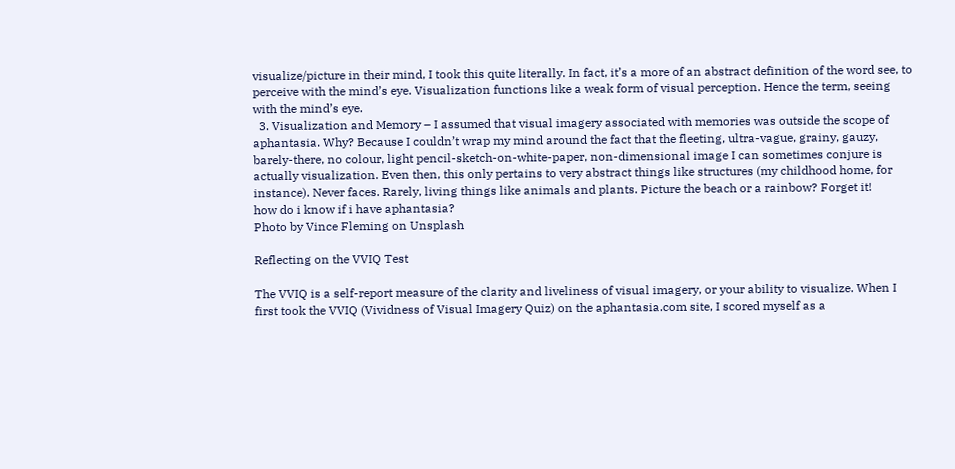visualize/picture in their mind, I took this quite literally. In fact, it’s a more of an abstract definition of the word see, to perceive with the mind’s eye. Visualization functions like a weak form of visual perception. Hence the term, seeing with the mind’s eye.
  3. Visualization and Memory – I assumed that visual imagery associated with memories was outside the scope of aphantasia. Why? Because I couldn’t wrap my mind around the fact that the fleeting, ultra-vague, grainy, gauzy, barely-there, no colour, light pencil-sketch-on-white-paper, non-dimensional image I can sometimes conjure is actually visualization. Even then, this only pertains to very abstract things like structures (my childhood home, for instance). Never faces. Rarely, living things like animals and plants. Picture the beach or a rainbow? Forget it!
how do i know if i have aphantasia?
Photo by Vince Fleming on Unsplash

Reflecting on the VVIQ Test

The VVIQ is a self-report measure of the clarity and liveliness of visual imagery, or your ability to visualize. When I first took the VVIQ (Vividness of Visual Imagery Quiz) on the aphantasia.com site, I scored myself as a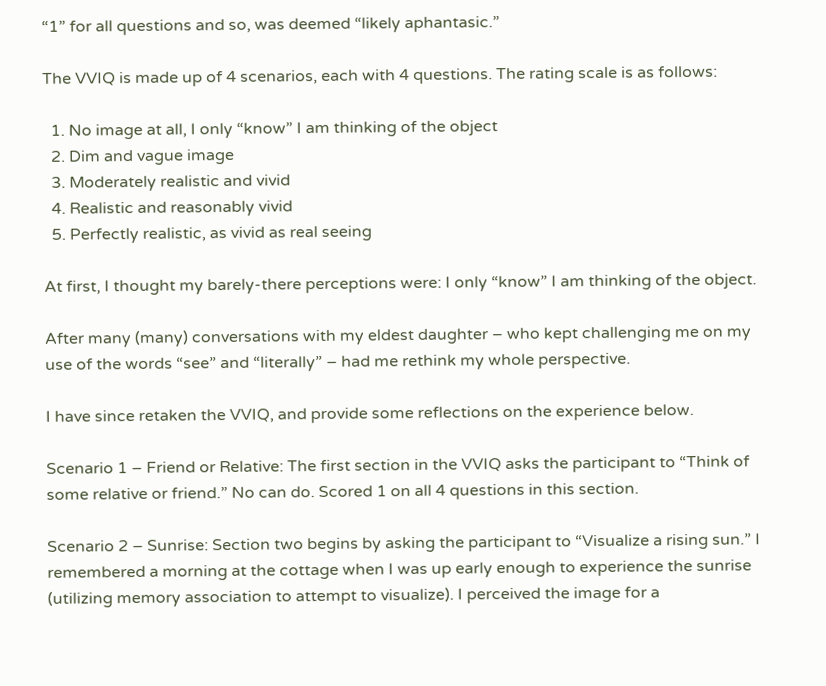“1” for all questions and so, was deemed “likely aphantasic.”

The VVIQ is made up of 4 scenarios, each with 4 questions. The rating scale is as follows:

  1. No image at all, I only “know” I am thinking of the object
  2. Dim and vague image
  3. Moderately realistic and vivid
  4. Realistic and reasonably vivid
  5. Perfectly realistic, as vivid as real seeing

At first, I thought my barely-there perceptions were: I only “know” I am thinking of the object.

After many (many) conversations with my eldest daughter – who kept challenging me on my use of the words “see” and “literally” – had me rethink my whole perspective.

I have since retaken the VVIQ, and provide some reflections on the experience below.

Scenario 1 – Friend or Relative: The first section in the VVIQ asks the participant to “Think of some relative or friend.” No can do. Scored 1 on all 4 questions in this section.

Scenario 2 – Sunrise: Section two begins by asking the participant to “Visualize a rising sun.” I remembered a morning at the cottage when I was up early enough to experience the sunrise (utilizing memory association to attempt to visualize). I perceived the image for a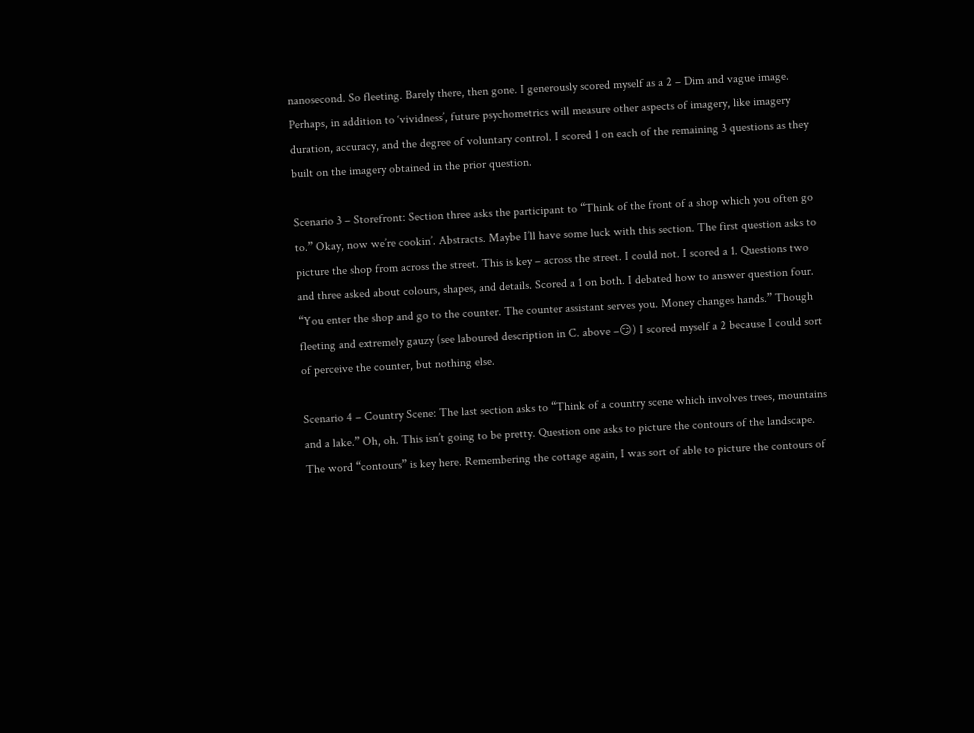nanosecond. So fleeting. Barely there, then gone. I generously scored myself as a 2 – Dim and vague image. Perhaps, in addition to ‘vividness’, future psychometrics will measure other aspects of imagery, like imagery duration, accuracy, and the degree of voluntary control. I scored 1 on each of the remaining 3 questions as they built on the imagery obtained in the prior question.

Scenario 3 – Storefront: Section three asks the participant to “Think of the front of a shop which you often go to.” Okay, now we’re cookin’. Abstracts. Maybe I’ll have some luck with this section. The first question asks to picture the shop from across the street. This is key – across the street. I could not. I scored a 1. Questions two and three asked about colours, shapes, and details. Scored a 1 on both. I debated how to answer question four. “You enter the shop and go to the counter. The counter assistant serves you. Money changes hands.” Though fleeting and extremely gauzy (see laboured description in C. above –😏) I scored myself a 2 because I could sort of perceive the counter, but nothing else.

Scenario 4 – Country Scene: The last section asks to “Think of a country scene which involves trees, mountains and a lake.” Oh, oh. This isn’t going to be pretty. Question one asks to picture the contours of the landscape. The word “contours” is key here. Remembering the cottage again, I was sort of able to picture the contours of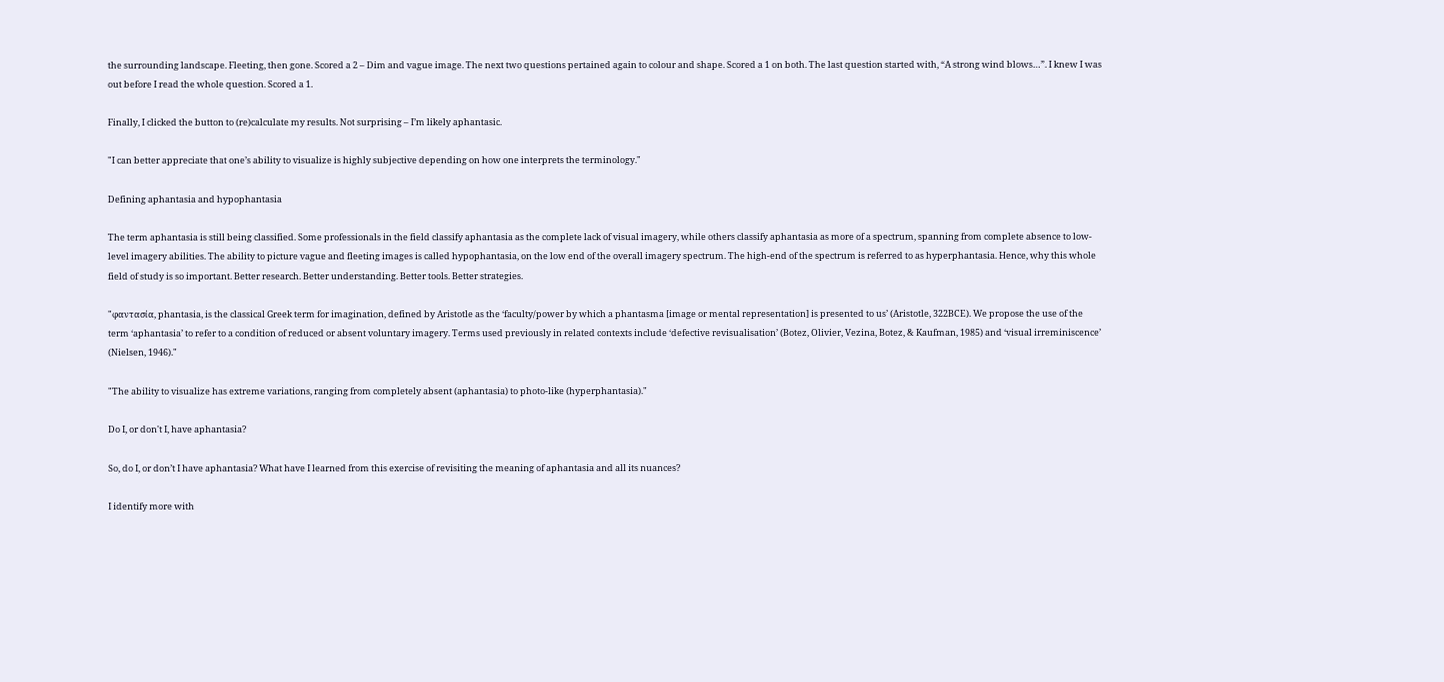the surrounding landscape. Fleeting, then gone. Scored a 2 – Dim and vague image. The next two questions pertained again to colour and shape. Scored a 1 on both. The last question started with, “A strong wind blows…”. I knew I was out before I read the whole question. Scored a 1.

Finally, I clicked the button to (re)calculate my results. Not surprising – I’m likely aphantasic.

"I can better appreciate that one’s ability to visualize is highly subjective depending on how one interprets the terminology."

Defining aphantasia and hypophantasia

The term aphantasia is still being classified. Some professionals in the field classify aphantasia as the complete lack of visual imagery, while others classify aphantasia as more of a spectrum, spanning from complete absence to low-level imagery abilities. The ability to picture vague and fleeting images is called hypophantasia, on the low end of the overall imagery spectrum. The high-end of the spectrum is referred to as hyperphantasia. Hence, why this whole field of study is so important. Better research. Better understanding. Better tools. Better strategies.

"φαντασία, phantasia, is the classical Greek term for imagination, defined by Aristotle as the ‘faculty/power by which a phantasma [image or mental representation] is presented to us’ (Aristotle, 322BCE). We propose the use of the term ‘aphantasia’ to refer to a condition of reduced or absent voluntary imagery. Terms used previously in related contexts include ‘defective revisualisation’ (Botez, Olivier, Vezina, Botez, & Kaufman, 1985) and ‘visual irreminiscence’ (Nielsen, 1946)."

"The ability to visualize has extreme variations, ranging from completely absent (aphantasia) to photo-like (hyperphantasia)."

Do I, or don't I, have aphantasia?

So, do I, or don’t I have aphantasia? What have I learned from this exercise of revisiting the meaning of aphantasia and all its nuances?

I identify more with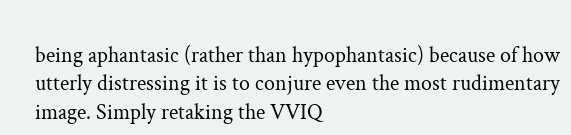being aphantasic (rather than hypophantasic) because of how utterly distressing it is to conjure even the most rudimentary image. Simply retaking the VVIQ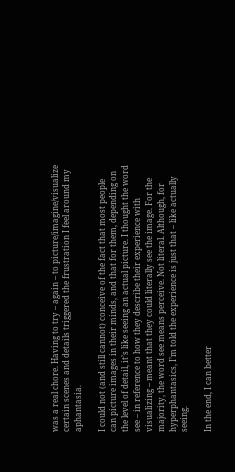was a real chore. Having to try – again – to picture/imagine/visualize certain scenes and details triggered the frustration I feel around my aphantasia.

I could not (and still cannot) conceive of the fact that most people can picture images in their minds, and that for them, depending on the level of detail, it’s like seeing an actual picture. I thought the word see – in reference to how they describe their experience with visualizing – meant that they could literally see the image. For the majority, the word see means perceive. Not literal. Although, for hyperphantasics, I’m told the experience is just that – like actually seeing.

In the end, I can better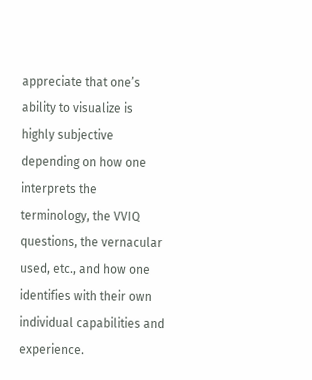appreciate that one’s ability to visualize is highly subjective depending on how one interprets the terminology, the VVIQ questions, the vernacular used, etc., and how one identifies with their own individual capabilities and experience.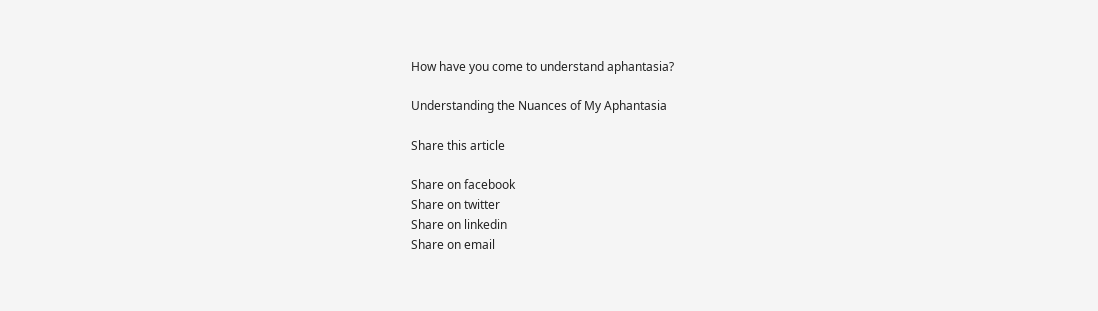How have you come to understand aphantasia?

Understanding the Nuances of My Aphantasia

Share this article

Share on facebook
Share on twitter
Share on linkedin
Share on email